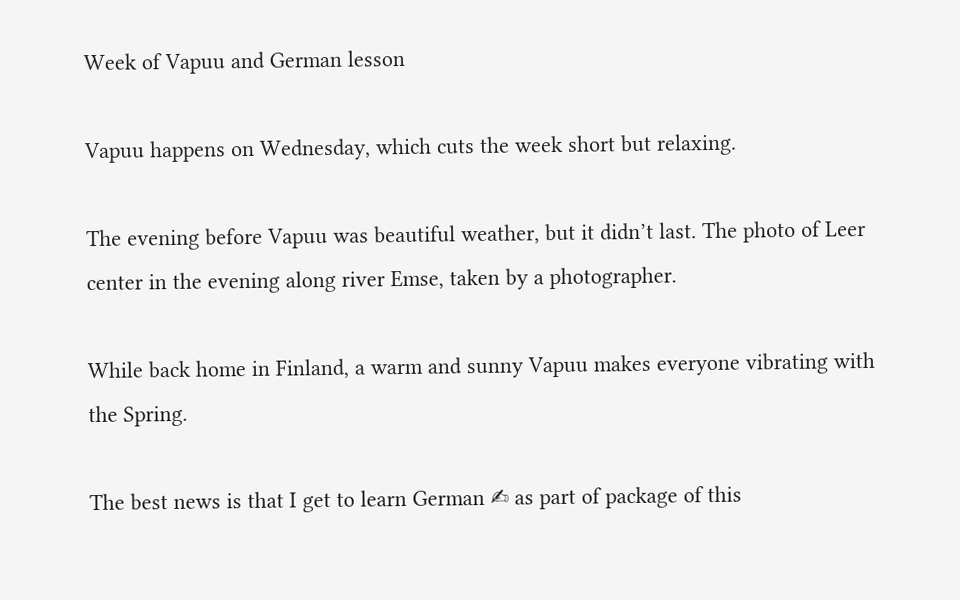Week of Vapuu and German lesson

Vapuu happens on Wednesday, which cuts the week short but relaxing.

The evening before Vapuu was beautiful weather, but it didn’t last. The photo of Leer center in the evening along river Emse, taken by a photographer.

While back home in Finland, a warm and sunny Vapuu makes everyone vibrating with the Spring.

The best news is that I get to learn German ✍ as part of package of this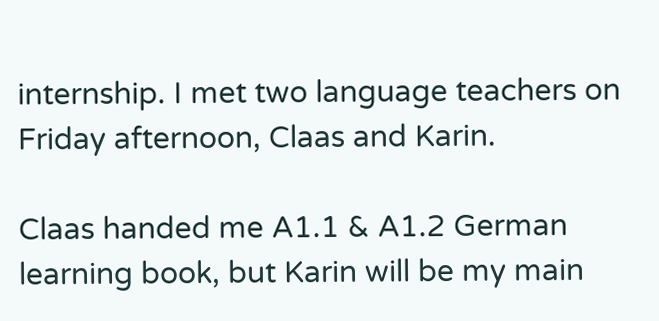internship. I met two language teachers on Friday afternoon, Claas and Karin.

Claas handed me A1.1 & A1.2 German learning book, but Karin will be my main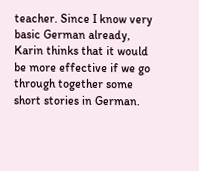teacher. Since I know very basic German already, Karin thinks that it would be more effective if we go through together some short stories in German.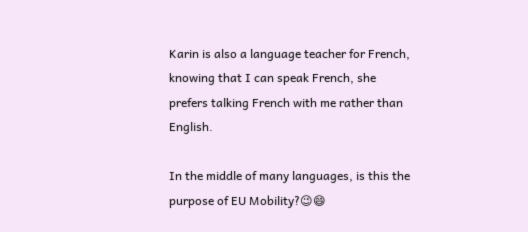Karin is also a language teacher for French, knowing that I can speak French, she prefers talking French with me rather than English.

In the middle of many languages, is this the purpose of EU Mobility?😉😄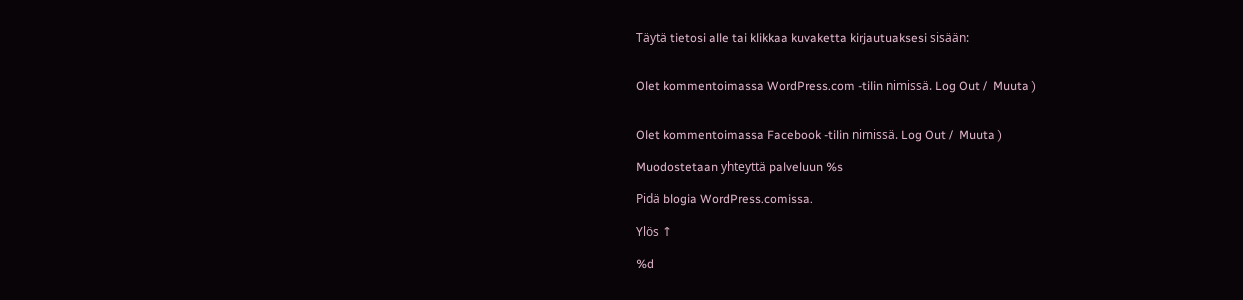Täytä tietosi alle tai klikkaa kuvaketta kirjautuaksesi sisään:


Olet kommentoimassa WordPress.com -tilin nimissä. Log Out /  Muuta )


Olet kommentoimassa Facebook -tilin nimissä. Log Out /  Muuta )

Muodostetaan yhteyttä palveluun %s

Pidä blogia WordPress.comissa.

Ylös ↑

%d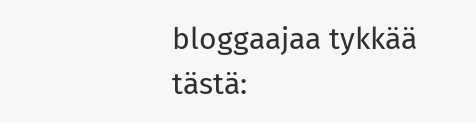bloggaajaa tykkää tästä: